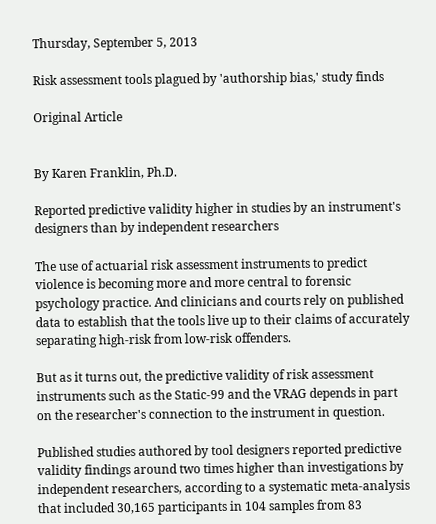Thursday, September 5, 2013

Risk assessment tools plagued by 'authorship bias,' study finds

Original Article


By Karen Franklin, Ph.D.

Reported predictive validity higher in studies by an instrument's designers than by independent researchers

The use of actuarial risk assessment instruments to predict violence is becoming more and more central to forensic psychology practice. And clinicians and courts rely on published data to establish that the tools live up to their claims of accurately separating high-risk from low-risk offenders.

But as it turns out, the predictive validity of risk assessment instruments such as the Static-99 and the VRAG depends in part on the researcher's connection to the instrument in question.

Published studies authored by tool designers reported predictive validity findings around two times higher than investigations by independent researchers, according to a systematic meta-analysis that included 30,165 participants in 104 samples from 83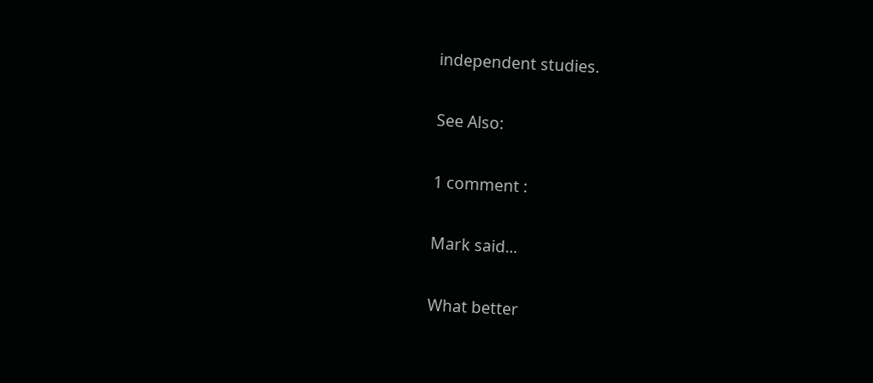independent studies.

See Also:

1 comment :

Mark said...

What better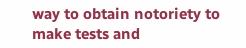way to obtain notoriety to make tests and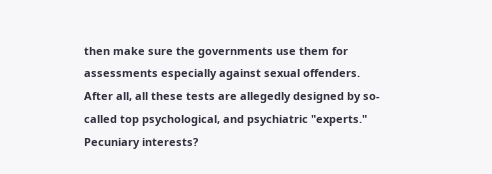then make sure the governments use them for assessments especially against sexual offenders. After all, all these tests are allegedly designed by so-called top psychological, and psychiatric "experts." Pecuniary interests?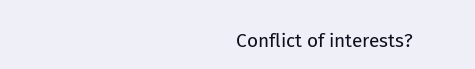Conflict of interests?